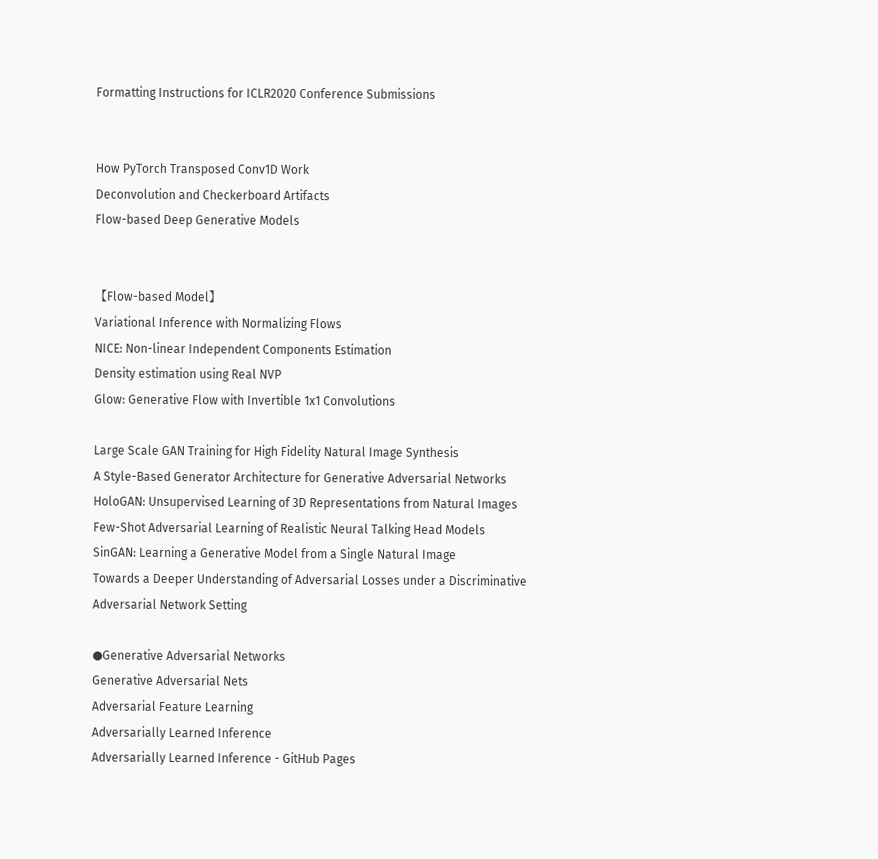Formatting Instructions for ICLR2020 Conference Submissions


How PyTorch Transposed Conv1D Work
Deconvolution and Checkerboard Artifacts
Flow-based Deep Generative Models


【Flow-based Model】
Variational Inference with Normalizing Flows
NICE: Non-linear Independent Components Estimation
Density estimation using Real NVP
Glow: Generative Flow with Invertible 1x1 Convolutions

Large Scale GAN Training for High Fidelity Natural Image Synthesis
A Style-Based Generator Architecture for Generative Adversarial Networks
HoloGAN: Unsupervised Learning of 3D Representations from Natural Images
Few-Shot Adversarial Learning of Realistic Neural Talking Head Models
SinGAN: Learning a Generative Model from a Single Natural Image
Towards a Deeper Understanding of Adversarial Losses under a Discriminative Adversarial Network Setting

●Generative Adversarial Networks
Generative Adversarial Nets
Adversarial Feature Learning
Adversarially Learned Inference
Adversarially Learned Inference - GitHub Pages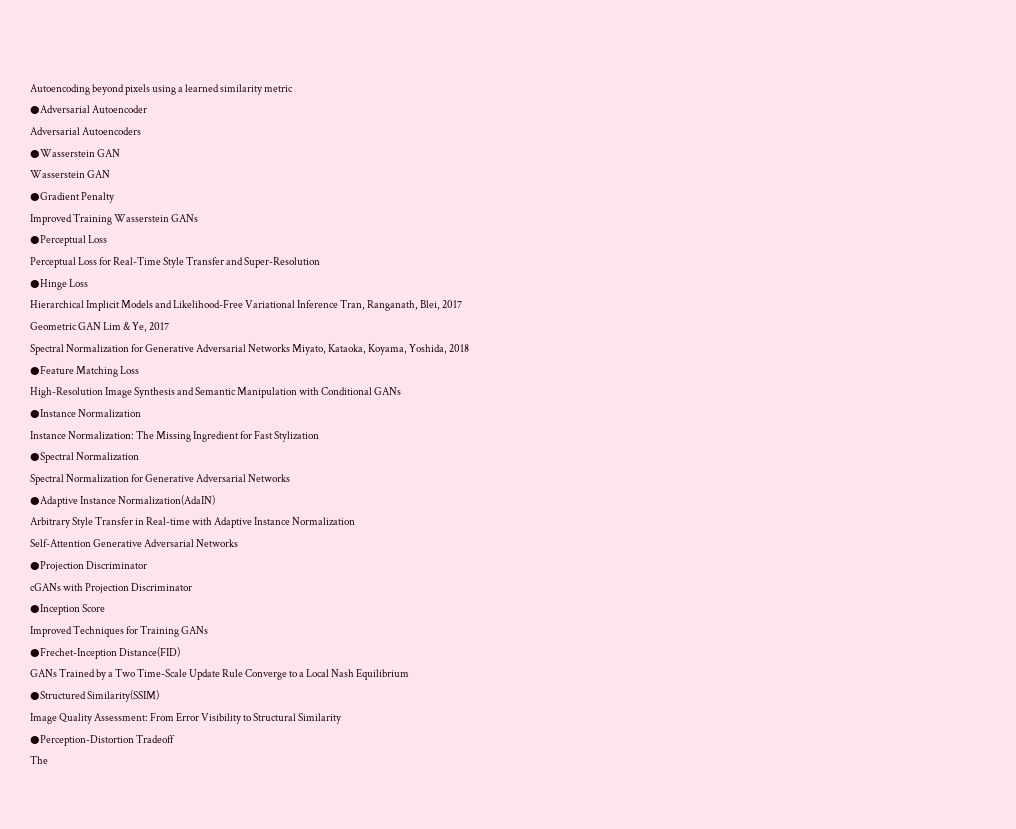Autoencoding beyond pixels using a learned similarity metric
●Adversarial Autoencoder
Adversarial Autoencoders
●Wasserstein GAN
Wasserstein GAN
●Gradient Penalty
Improved Training Wasserstein GANs
●Perceptual Loss
Perceptual Loss for Real-Time Style Transfer and Super-Resolution
●Hinge Loss
Hierarchical Implicit Models and Likelihood-Free Variational Inference Tran, Ranganath, Blei, 2017
Geometric GAN Lim & Ye, 2017
Spectral Normalization for Generative Adversarial Networks Miyato, Kataoka, Koyama, Yoshida, 2018
●Feature Matching Loss
High-Resolution Image Synthesis and Semantic Manipulation with Conditional GANs
●Instance Normalization
Instance Normalization: The Missing Ingredient for Fast Stylization
●Spectral Normalization
Spectral Normalization for Generative Adversarial Networks
●Adaptive Instance Normalization(AdaIN)
Arbitrary Style Transfer in Real-time with Adaptive Instance Normalization
Self-Attention Generative Adversarial Networks
●Projection Discriminator
cGANs with Projection Discriminator
●Inception Score
Improved Techniques for Training GANs
●Frechet-Inception Distance(FID)
GANs Trained by a Two Time-Scale Update Rule Converge to a Local Nash Equilibrium
●Structured Similarity(SSIM)
Image Quality Assessment: From Error Visibility to Structural Similarity
●Perception-Distortion Tradeoff
The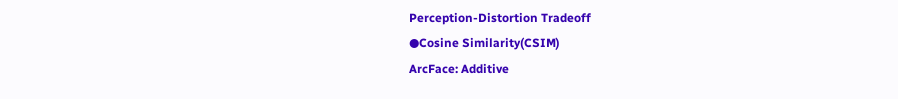Perception-Distortion Tradeoff
●Cosine Similarity(CSIM)
ArcFace: Additive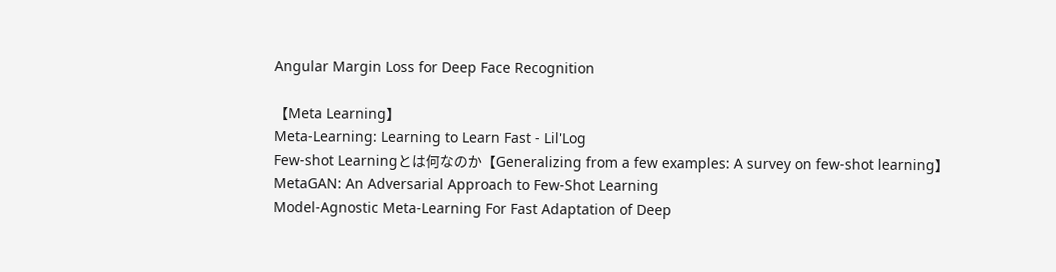Angular Margin Loss for Deep Face Recognition

【Meta Learning】
Meta-Learning: Learning to Learn Fast - Lil'Log
Few-shot Learningとは何なのか【Generalizing from a few examples: A survey on few-shot learning】
MetaGAN: An Adversarial Approach to Few-Shot Learning
Model-Agnostic Meta-Learning For Fast Adaptation of Deep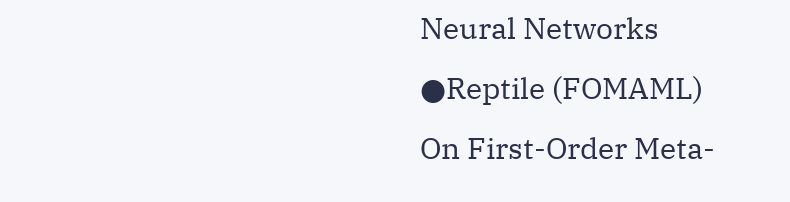Neural Networks
●Reptile (FOMAML)
On First-Order Meta-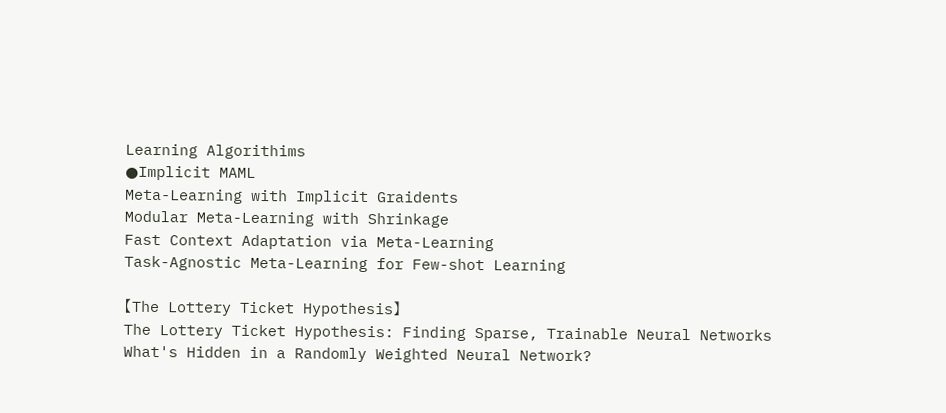Learning Algorithims
●Implicit MAML
Meta-Learning with Implicit Graidents
Modular Meta-Learning with Shrinkage
Fast Context Adaptation via Meta-Learning
Task-Agnostic Meta-Learning for Few-shot Learning

【The Lottery Ticket Hypothesis】
The Lottery Ticket Hypothesis: Finding Sparse, Trainable Neural Networks
What's Hidden in a Randomly Weighted Neural Network?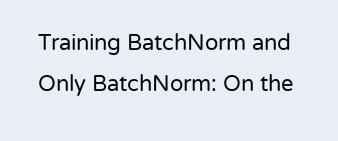Training BatchNorm and Only BatchNorm: On the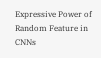Expressive Power of Random Feature in CNNs